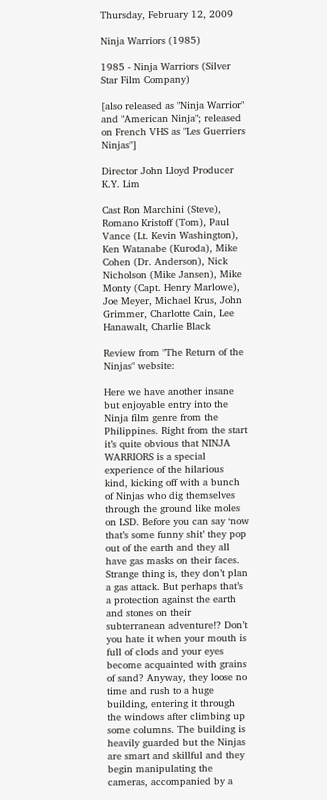Thursday, February 12, 2009

Ninja Warriors (1985)

1985 - Ninja Warriors (Silver Star Film Company)

[also released as "Ninja Warrior" and "American Ninja"; released on French VHS as "Les Guerriers Ninjas"]

Director John Lloyd Producer K.Y. Lim

Cast Ron Marchini (Steve), Romano Kristoff (Tom), Paul Vance (Lt. Kevin Washington), Ken Watanabe (Kuroda), Mike Cohen (Dr. Anderson), Nick Nicholson (Mike Jansen), Mike Monty (Capt. Henry Marlowe), Joe Meyer, Michael Krus, John Grimmer, Charlotte Cain, Lee Hanawalt, Charlie Black

Review from "The Return of the Ninjas" website:

Here we have another insane but enjoyable entry into the Ninja film genre from the Philippines. Right from the start it’s quite obvious that NINJA WARRIORS is a special experience of the hilarious kind, kicking off with a bunch of Ninjas who dig themselves through the ground like moles on LSD. Before you can say ‘now that’s some funny shit’ they pop out of the earth and they all have gas masks on their faces. Strange thing is, they don’t plan a gas attack. But perhaps that’s a protection against the earth and stones on their subterranean adventure!? Don’t you hate it when your mouth is full of clods and your eyes become acquainted with grains of sand? Anyway, they loose no time and rush to a huge building, entering it through the windows after climbing up some columns. The building is heavily guarded but the Ninjas are smart and skillful and they begin manipulating the cameras, accompanied by a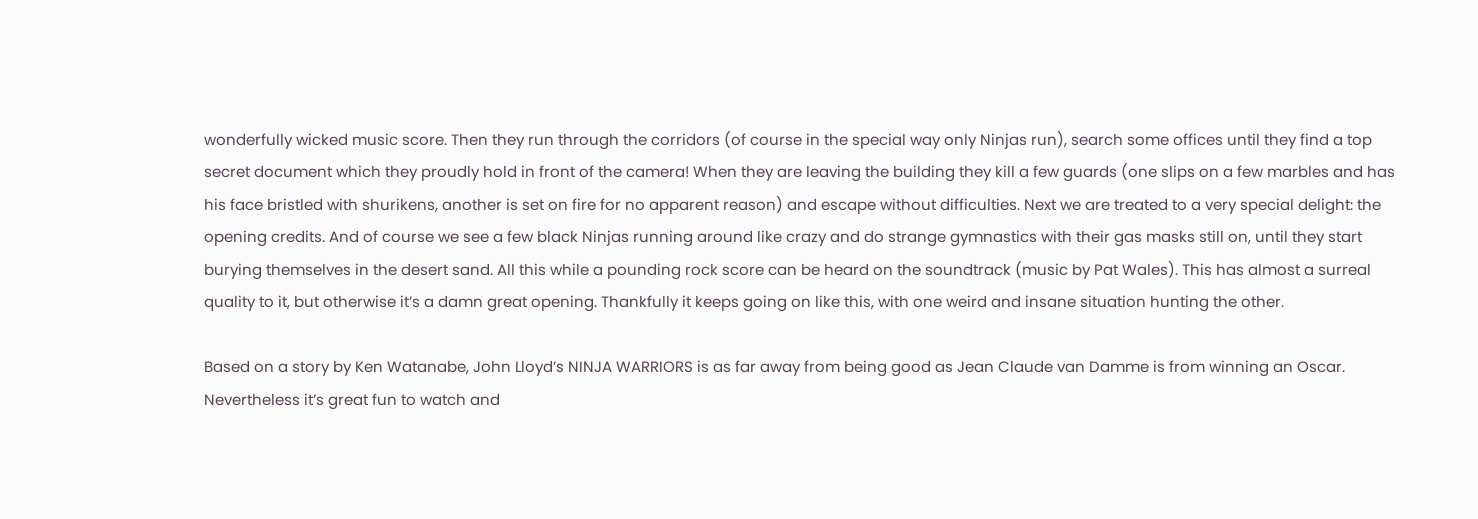wonderfully wicked music score. Then they run through the corridors (of course in the special way only Ninjas run), search some offices until they find a top secret document which they proudly hold in front of the camera! When they are leaving the building they kill a few guards (one slips on a few marbles and has his face bristled with shurikens, another is set on fire for no apparent reason) and escape without difficulties. Next we are treated to a very special delight: the opening credits. And of course we see a few black Ninjas running around like crazy and do strange gymnastics with their gas masks still on, until they start burying themselves in the desert sand. All this while a pounding rock score can be heard on the soundtrack (music by Pat Wales). This has almost a surreal quality to it, but otherwise it’s a damn great opening. Thankfully it keeps going on like this, with one weird and insane situation hunting the other.

Based on a story by Ken Watanabe, John Lloyd’s NINJA WARRIORS is as far away from being good as Jean Claude van Damme is from winning an Oscar. Nevertheless it’s great fun to watch and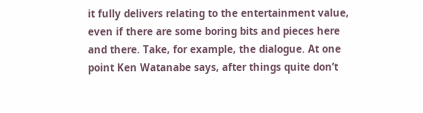it fully delivers relating to the entertainment value, even if there are some boring bits and pieces here and there. Take, for example, the dialogue. At one point Ken Watanabe says, after things quite don’t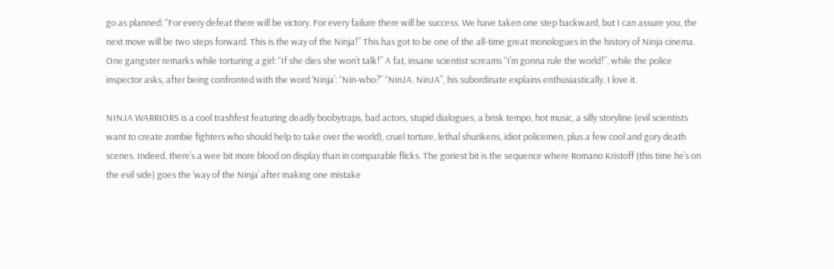go as planned: “For every defeat there will be victory. For every failure there will be success. We have taken one step backward, but I can assure you, the next move will be two steps forward. This is the way of the Ninja!” This has got to be one of the all-time great monologues in the history of Ninja cinema. One gangster remarks while torturing a girl: “If she dies she won’t talk!” A fat, insane scientist screams “I’m gonna rule the world!”, while the police inspector asks, after being confronted with the word ‘Ninja’: “Nin-who?” “NinJA. NinJA”, his subordinate explains enthusiastically. I love it.

NINJA WARRIORS is a cool trashfest featuring deadly boobytraps, bad actors, stupid dialogues, a brisk tempo, hot music, a silly storyline (evil scientists want to create zombie fighters who should help to take over the world), cruel torture, lethal shurikens, idiot policemen, plus a few cool and gory death scenes. Indeed, there’s a wee bit more blood on display than in comparable flicks. The goriest bit is the sequence where Romano Kristoff (this time he’s on the evil side) goes the ‘way of the Ninja’ after making one mistake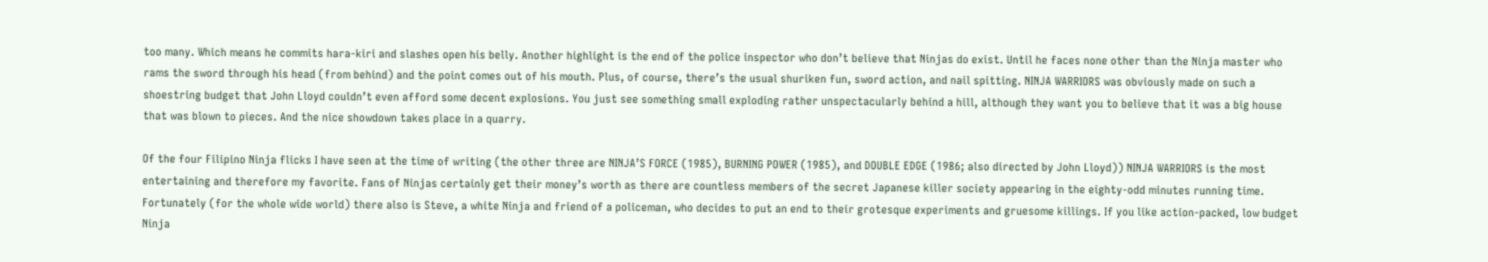too many. Which means he commits hara-kiri and slashes open his belly. Another highlight is the end of the police inspector who don’t believe that Ninjas do exist. Until he faces none other than the Ninja master who rams the sword through his head (from behind) and the point comes out of his mouth. Plus, of course, there’s the usual shuriken fun, sword action, and nail spitting. NINJA WARRIORS was obviously made on such a shoestring budget that John Lloyd couldn’t even afford some decent explosions. You just see something small exploding rather unspectacularly behind a hill, although they want you to believe that it was a big house that was blown to pieces. And the nice showdown takes place in a quarry.

Of the four Filipino Ninja flicks I have seen at the time of writing (the other three are NINJA’S FORCE (1985), BURNING POWER (1985), and DOUBLE EDGE (1986; also directed by John Lloyd)) NINJA WARRIORS is the most entertaining and therefore my favorite. Fans of Ninjas certainly get their money’s worth as there are countless members of the secret Japanese killer society appearing in the eighty-odd minutes running time. Fortunately (for the whole wide world) there also is Steve, a white Ninja and friend of a policeman, who decides to put an end to their grotesque experiments and gruesome killings. If you like action-packed, low budget Ninja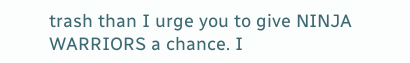trash than I urge you to give NINJA WARRIORS a chance. I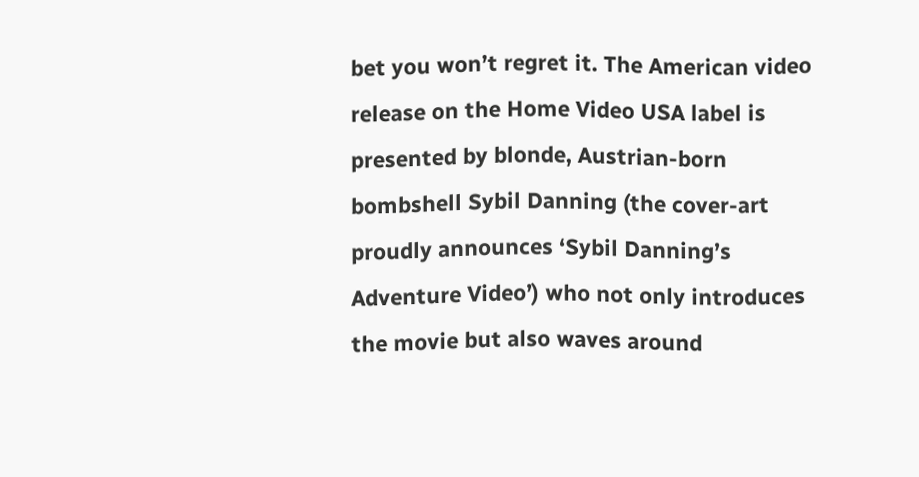bet you won’t regret it. The American video release on the Home Video USA label is presented by blonde, Austrian-born bombshell Sybil Danning (the cover-art proudly announces ‘Sybil Danning’s Adventure Video’) who not only introduces the movie but also waves around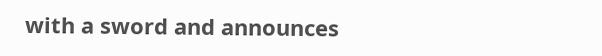with a sword and announces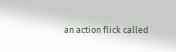an action flick called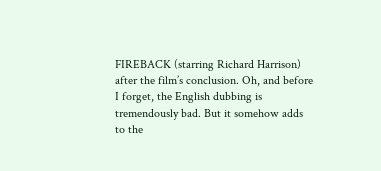FIREBACK (starring Richard Harrison) after the film’s conclusion. Oh, and before I forget, the English dubbing is tremendously bad. But it somehow adds to the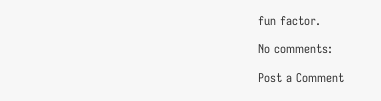fun factor.

No comments:

Post a Comment